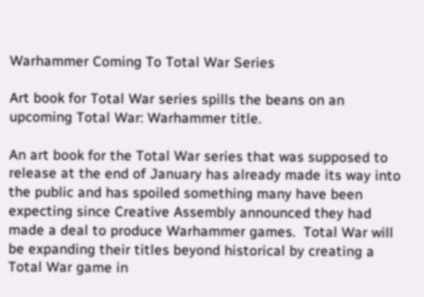Warhammer Coming To Total War Series

Art book for Total War series spills the beans on an upcoming Total War: Warhammer title.

An art book for the Total War series that was supposed to release at the end of January has already made its way into the public and has spoiled something many have been expecting since Creative Assembly announced they had made a deal to produce Warhammer games.  Total War will be expanding their titles beyond historical by creating a Total War game in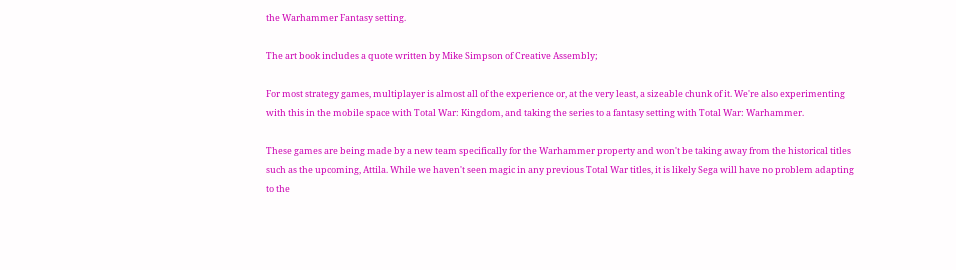the Warhammer Fantasy setting.

The art book includes a quote written by Mike Simpson of Creative Assembly;

For most strategy games, multiplayer is almost all of the experience or, at the very least, a sizeable chunk of it. We're also experimenting with this in the mobile space with Total War: Kingdom, and taking the series to a fantasy setting with Total War: Warhammer.

These games are being made by a new team specifically for the Warhammer property and won't be taking away from the historical titles such as the upcoming, Attila. While we haven't seen magic in any previous Total War titles, it is likely Sega will have no problem adapting to the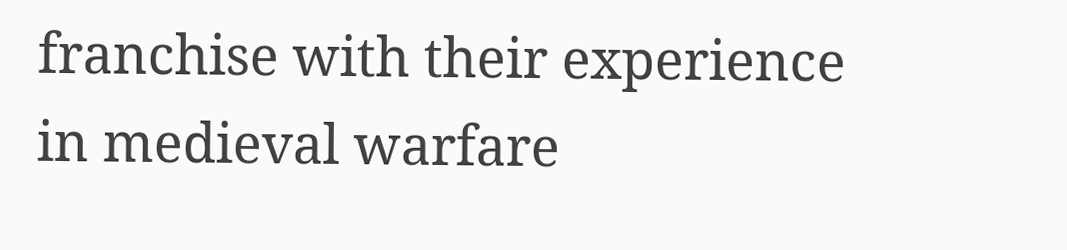franchise with their experience in medieval warfare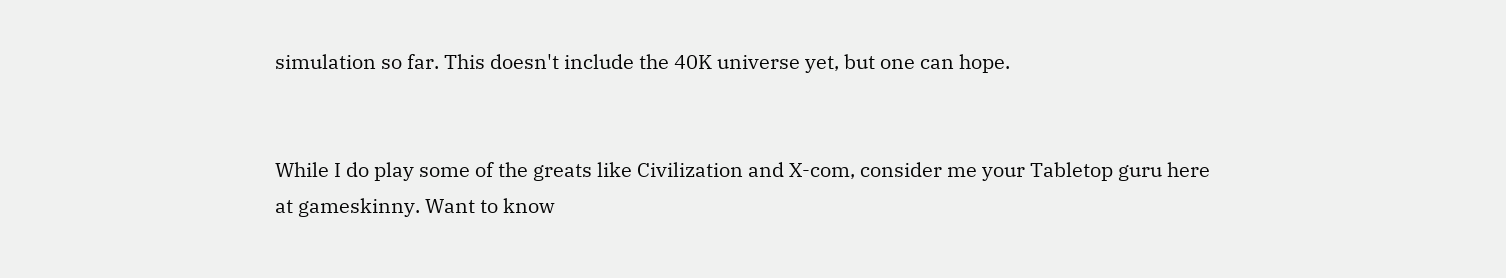simulation so far. This doesn't include the 40K universe yet, but one can hope.


While I do play some of the greats like Civilization and X-com, consider me your Tabletop guru here at gameskinny. Want to know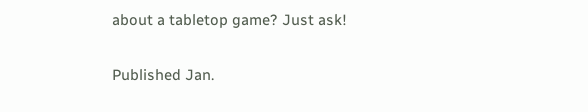about a tabletop game? Just ask!

Published Jan.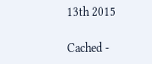13th 2015

Cached -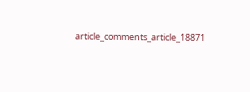article_comments_article_18871